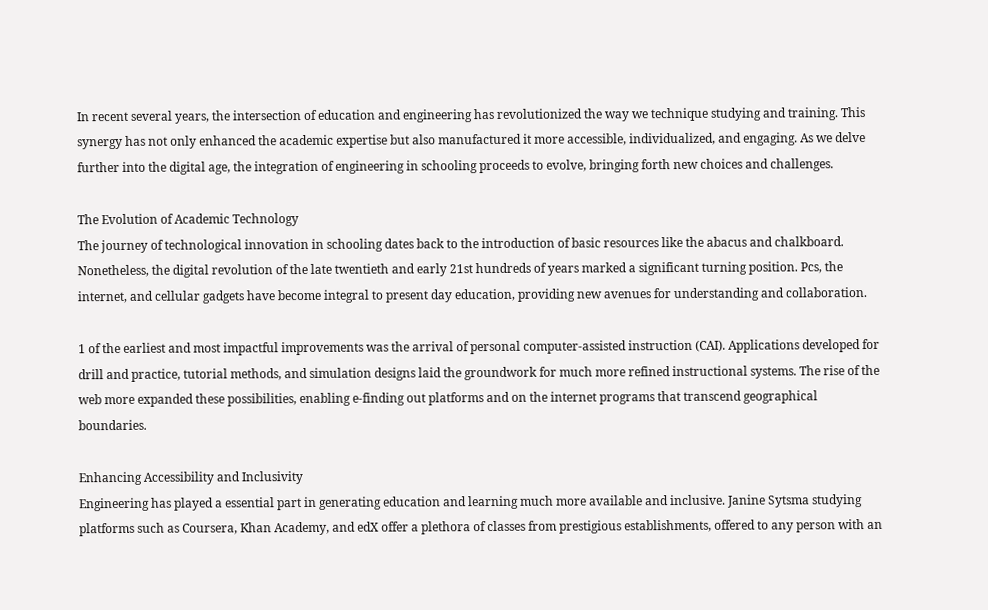In recent several years, the intersection of education and engineering has revolutionized the way we technique studying and training. This synergy has not only enhanced the academic expertise but also manufactured it more accessible, individualized, and engaging. As we delve further into the digital age, the integration of engineering in schooling proceeds to evolve, bringing forth new choices and challenges.

The Evolution of Academic Technology
The journey of technological innovation in schooling dates back to the introduction of basic resources like the abacus and chalkboard. Nonetheless, the digital revolution of the late twentieth and early 21st hundreds of years marked a significant turning position. Pcs, the internet, and cellular gadgets have become integral to present day education, providing new avenues for understanding and collaboration.

1 of the earliest and most impactful improvements was the arrival of personal computer-assisted instruction (CAI). Applications developed for drill and practice, tutorial methods, and simulation designs laid the groundwork for much more refined instructional systems. The rise of the web more expanded these possibilities, enabling e-finding out platforms and on the internet programs that transcend geographical boundaries.

Enhancing Accessibility and Inclusivity
Engineering has played a essential part in generating education and learning much more available and inclusive. Janine Sytsma studying platforms such as Coursera, Khan Academy, and edX offer a plethora of classes from prestigious establishments, offered to any person with an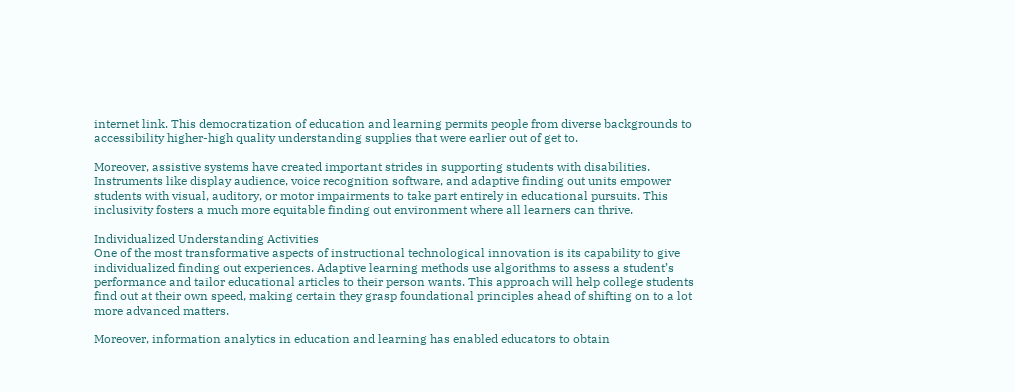internet link. This democratization of education and learning permits people from diverse backgrounds to accessibility higher-high quality understanding supplies that were earlier out of get to.

Moreover, assistive systems have created important strides in supporting students with disabilities. Instruments like display audience, voice recognition software, and adaptive finding out units empower students with visual, auditory, or motor impairments to take part entirely in educational pursuits. This inclusivity fosters a much more equitable finding out environment where all learners can thrive.

Individualized Understanding Activities
One of the most transformative aspects of instructional technological innovation is its capability to give individualized finding out experiences. Adaptive learning methods use algorithms to assess a student’s performance and tailor educational articles to their person wants. This approach will help college students find out at their own speed, making certain they grasp foundational principles ahead of shifting on to a lot more advanced matters.

Moreover, information analytics in education and learning has enabled educators to obtain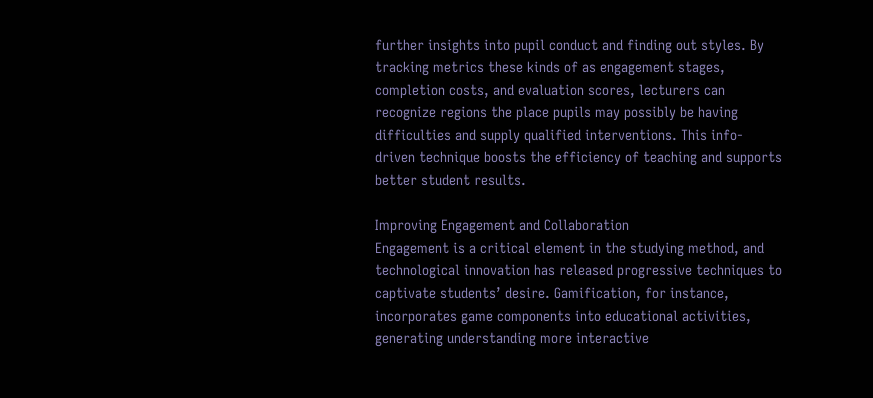further insights into pupil conduct and finding out styles. By tracking metrics these kinds of as engagement stages, completion costs, and evaluation scores, lecturers can recognize regions the place pupils may possibly be having difficulties and supply qualified interventions. This info-driven technique boosts the efficiency of teaching and supports better student results.

Improving Engagement and Collaboration
Engagement is a critical element in the studying method, and technological innovation has released progressive techniques to captivate students’ desire. Gamification, for instance, incorporates game components into educational activities, generating understanding more interactive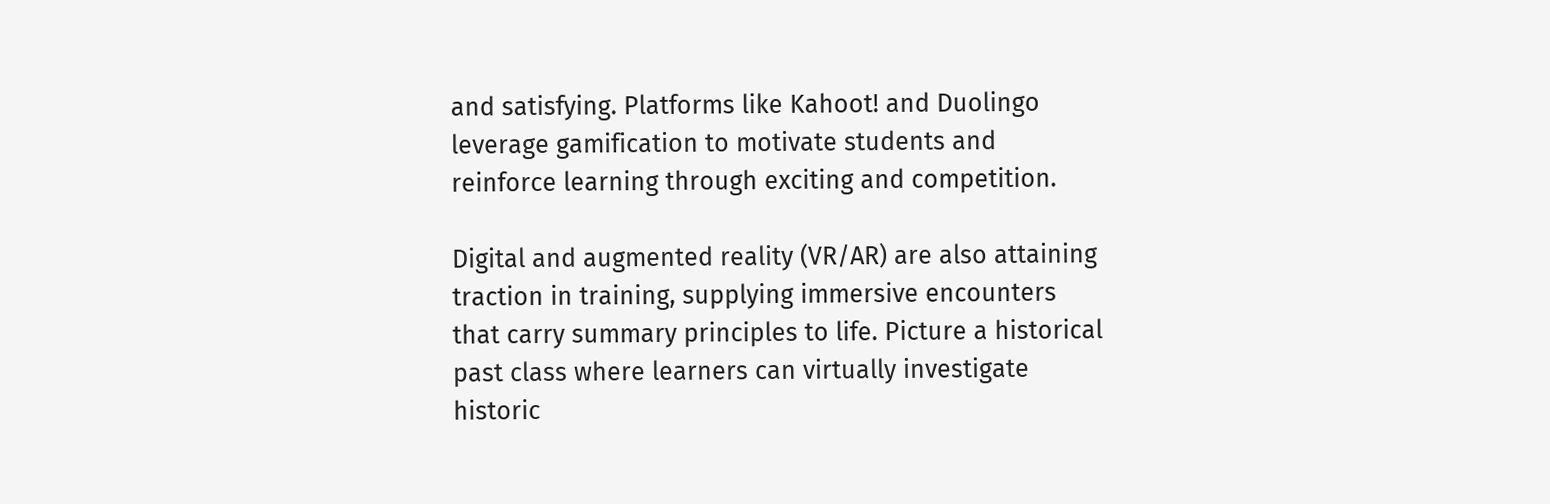and satisfying. Platforms like Kahoot! and Duolingo leverage gamification to motivate students and reinforce learning through exciting and competition.

Digital and augmented reality (VR/AR) are also attaining traction in training, supplying immersive encounters that carry summary principles to life. Picture a historical past class where learners can virtually investigate historic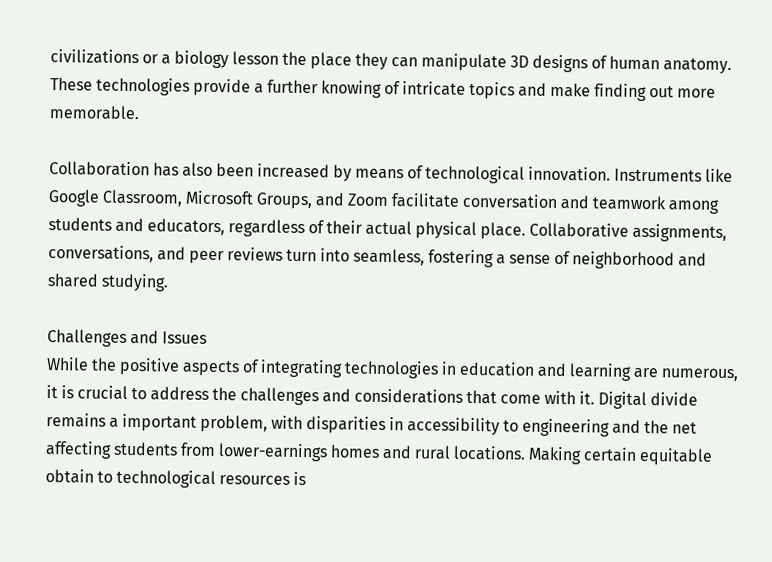civilizations or a biology lesson the place they can manipulate 3D designs of human anatomy. These technologies provide a further knowing of intricate topics and make finding out more memorable.

Collaboration has also been increased by means of technological innovation. Instruments like Google Classroom, Microsoft Groups, and Zoom facilitate conversation and teamwork among students and educators, regardless of their actual physical place. Collaborative assignments, conversations, and peer reviews turn into seamless, fostering a sense of neighborhood and shared studying.

Challenges and Issues
While the positive aspects of integrating technologies in education and learning are numerous, it is crucial to address the challenges and considerations that come with it. Digital divide remains a important problem, with disparities in accessibility to engineering and the net affecting students from lower-earnings homes and rural locations. Making certain equitable obtain to technological resources is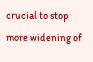crucial to stop more widening of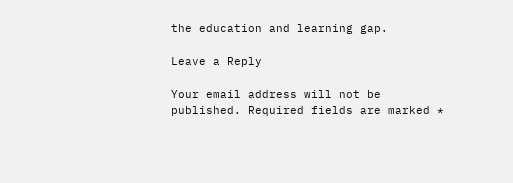the education and learning gap.

Leave a Reply

Your email address will not be published. Required fields are marked *